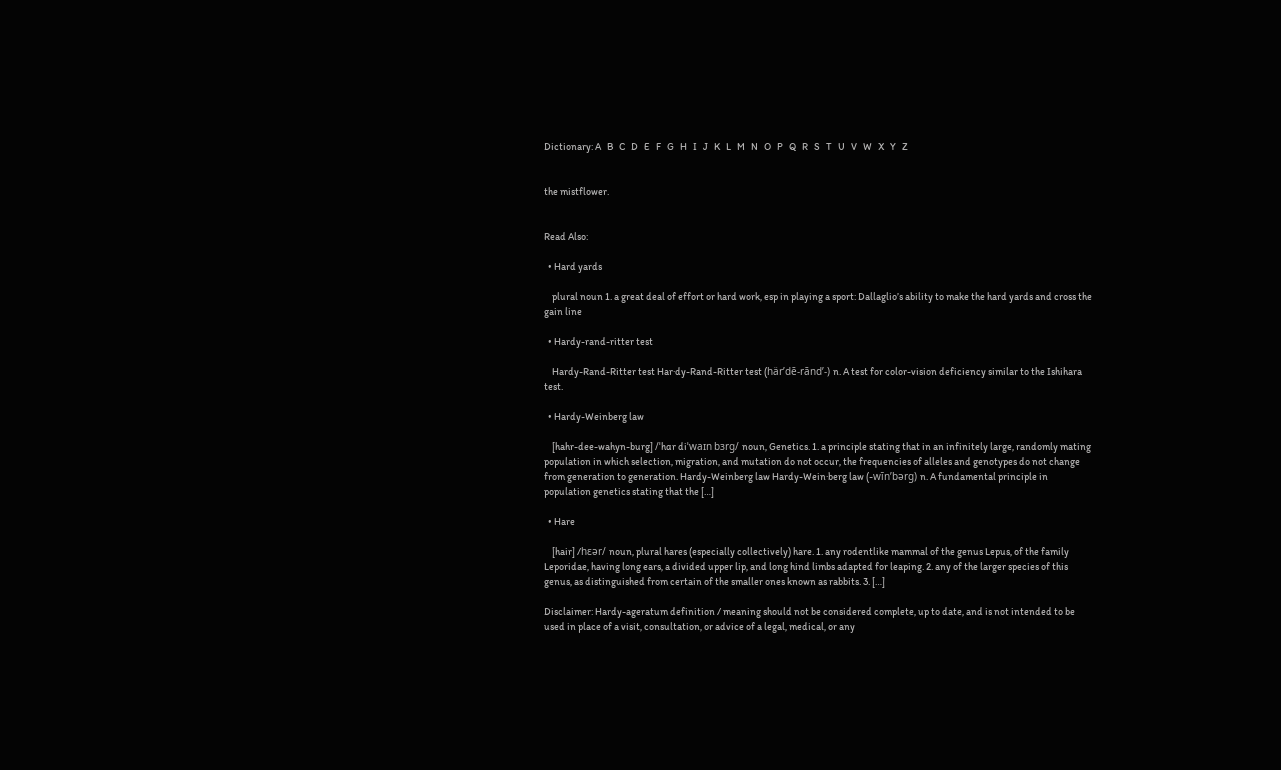Dictionary: A   B   C   D   E   F   G   H   I   J   K   L   M   N   O   P   Q   R   S   T   U   V   W   X   Y   Z


the mistflower.


Read Also:

  • Hard yards

    plural noun 1. a great deal of effort or hard work, esp in playing a sport: Dallaglio’s ability to make the hard yards and cross the gain line

  • Hardy-rand-ritter test

    Hardy-Rand-Ritter test Har·dy-Rand-Ritter test (här’dē-rānd’-) n. A test for color-vision deficiency similar to the Ishihara test.

  • Hardy-Weinberg law

    [hahr-dee-wahyn-burg] /ˈhɑr diˈwaɪn bɜrg/ noun, Genetics. 1. a principle stating that in an infinitely large, randomly mating population in which selection, migration, and mutation do not occur, the frequencies of alleles and genotypes do not change from generation to generation. Hardy-Weinberg law Hardy-Wein·berg law (-wīn’bərg) n. A fundamental principle in population genetics stating that the […]

  • Hare

    [hair] /hɛər/ noun, plural hares (especially collectively) hare. 1. any rodentlike mammal of the genus Lepus, of the family Leporidae, having long ears, a divided upper lip, and long hind limbs adapted for leaping. 2. any of the larger species of this genus, as distinguished from certain of the smaller ones known as rabbits. 3. […]

Disclaimer: Hardy-ageratum definition / meaning should not be considered complete, up to date, and is not intended to be used in place of a visit, consultation, or advice of a legal, medical, or any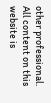other professional. All content on this website is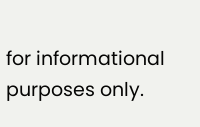for informational purposes only.